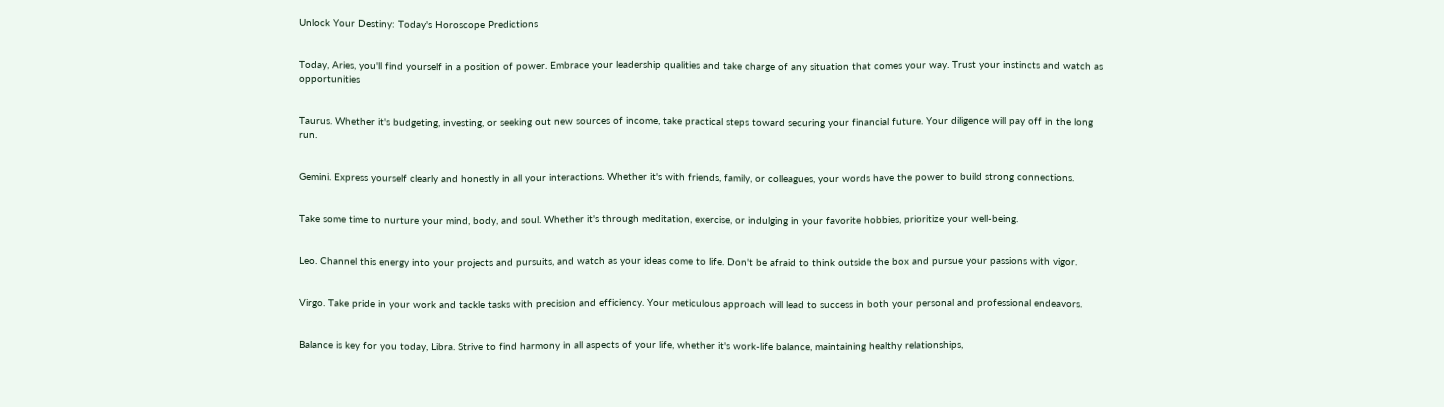Unlock Your Destiny: Today's Horoscope Predictions


Today, Aries, you'll find yourself in a position of power. Embrace your leadership qualities and take charge of any situation that comes your way. Trust your instincts and watch as opportunities


Taurus. Whether it's budgeting, investing, or seeking out new sources of income, take practical steps toward securing your financial future. Your diligence will pay off in the long run.


Gemini. Express yourself clearly and honestly in all your interactions. Whether it's with friends, family, or colleagues, your words have the power to build strong connections.


Take some time to nurture your mind, body, and soul. Whether it's through meditation, exercise, or indulging in your favorite hobbies, prioritize your well-being.


Leo. Channel this energy into your projects and pursuits, and watch as your ideas come to life. Don't be afraid to think outside the box and pursue your passions with vigor.


Virgo. Take pride in your work and tackle tasks with precision and efficiency. Your meticulous approach will lead to success in both your personal and professional endeavors.


Balance is key for you today, Libra. Strive to find harmony in all aspects of your life, whether it's work-life balance, maintaining healthy relationships,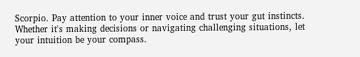Scorpio. Pay attention to your inner voice and trust your gut instincts. Whether it's making decisions or navigating challenging situations, let your intuition be your compass.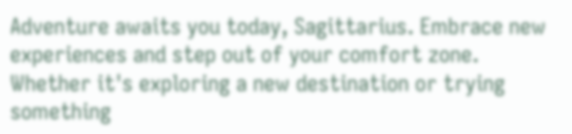Adventure awaits you today, Sagittarius. Embrace new experiences and step out of your comfort zone. Whether it's exploring a new destination or trying something